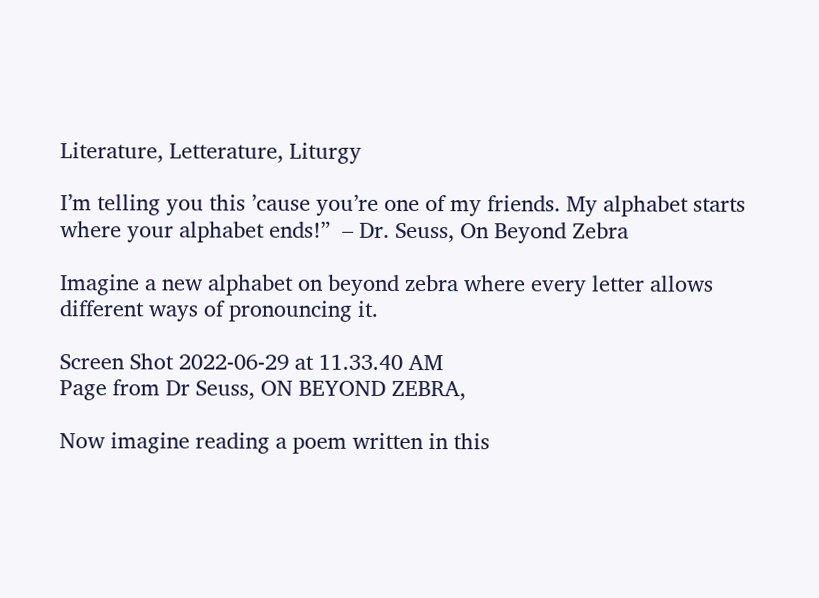Literature, Letterature, Liturgy

I’m telling you this ’cause you’re one of my friends. My alphabet starts where your alphabet ends!”  – Dr. Seuss, On Beyond Zebra

Imagine a new alphabet on beyond zebra where every letter allows different ways of pronouncing it.

Screen Shot 2022-06-29 at 11.33.40 AM
Page from Dr Seuss, ON BEYOND ZEBRA,

Now imagine reading a poem written in this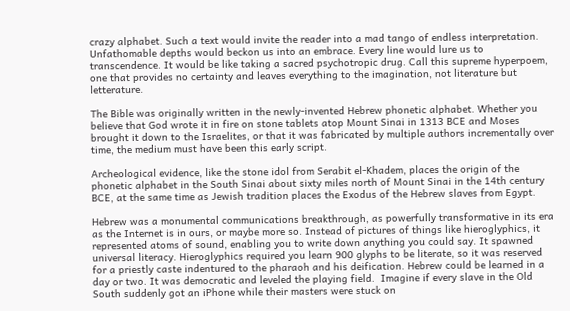crazy alphabet. Such a text would invite the reader into a mad tango of endless interpretation. Unfathomable depths would beckon us into an embrace. Every line would lure us to transcendence. It would be like taking a sacred psychotropic drug. Call this supreme hyperpoem, one that provides no certainty and leaves everything to the imagination, not literature but letterature.

The Bible was originally written in the newly-invented Hebrew phonetic alphabet. Whether you believe that God wrote it in fire on stone tablets atop Mount Sinai in 1313 BCE and Moses brought it down to the Israelites, or that it was fabricated by multiple authors incrementally over time, the medium must have been this early script.

Archeological evidence, like the stone idol from Serabit el-Khadem, places the origin of the phonetic alphabet in the South Sinai about sixty miles north of Mount Sinai in the 14th century BCE, at the same time as Jewish tradition places the Exodus of the Hebrew slaves from Egypt.

Hebrew was a monumental communications breakthrough, as powerfully transformative in its era as the Internet is in ours, or maybe more so. Instead of pictures of things like hieroglyphics, it represented atoms of sound, enabling you to write down anything you could say. It spawned universal literacy. Hieroglyphics required you learn 900 glyphs to be literate, so it was reserved for a priestly caste indentured to the pharaoh and his deification. Hebrew could be learned in a day or two. It was democratic and leveled the playing field.  Imagine if every slave in the Old South suddenly got an iPhone while their masters were stuck on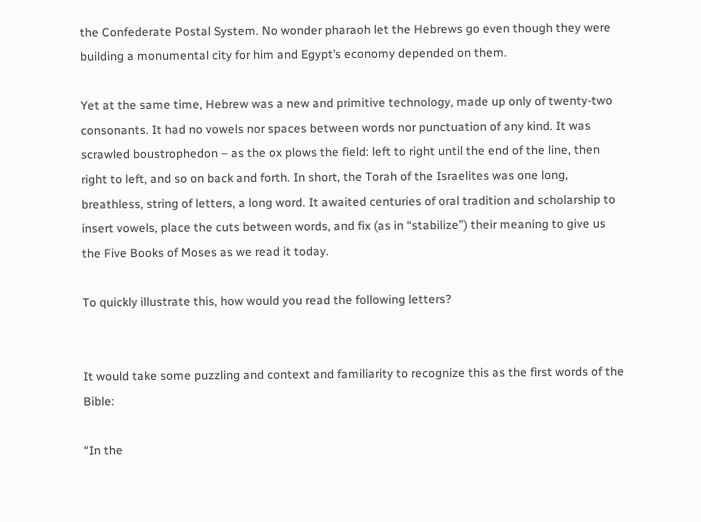the Confederate Postal System. No wonder pharaoh let the Hebrews go even though they were building a monumental city for him and Egypt’s economy depended on them.

Yet at the same time, Hebrew was a new and primitive technology, made up only of twenty-two consonants. It had no vowels nor spaces between words nor punctuation of any kind. It was scrawled boustrophedon – as the ox plows the field: left to right until the end of the line, then right to left, and so on back and forth. In short, the Torah of the Israelites was one long, breathless, string of letters, a long word. It awaited centuries of oral tradition and scholarship to insert vowels, place the cuts between words, and fix (as in “stabilize”) their meaning to give us the Five Books of Moses as we read it today.

To quickly illustrate this, how would you read the following letters?


It would take some puzzling and context and familiarity to recognize this as the first words of the Bible:

“In the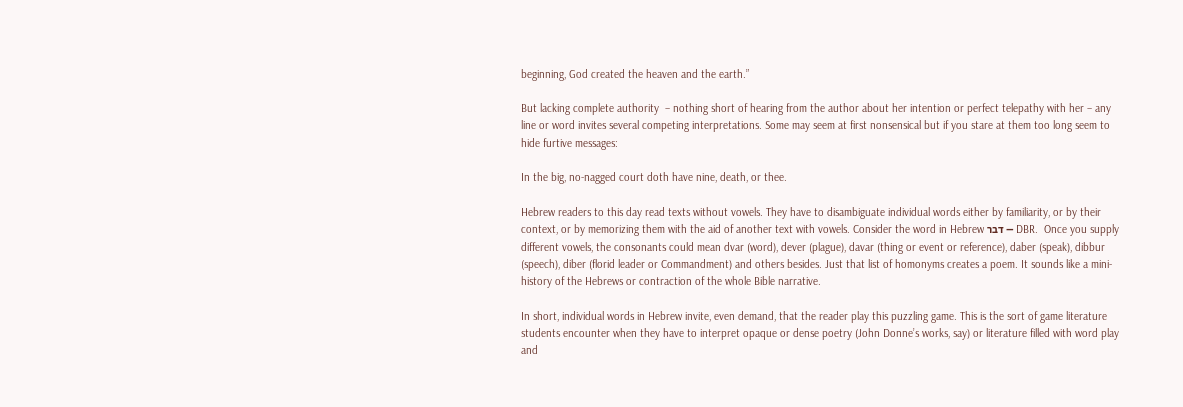beginning, God created the heaven and the earth.”

But lacking complete authority  – nothing short of hearing from the author about her intention or perfect telepathy with her – any line or word invites several competing interpretations. Some may seem at first nonsensical but if you stare at them too long seem to hide furtive messages:

In the big, no-nagged court doth have nine, death, or thee.

Hebrew readers to this day read texts without vowels. They have to disambiguate individual words either by familiarity, or by their context, or by memorizing them with the aid of another text with vowels. Consider the word in Hebrew דבר – DBR.  Once you supply different vowels, the consonants could mean dvar (word), dever (plague), davar (thing or event or reference), daber (speak), dibbur (speech), diber (florid leader or Commandment) and others besides. Just that list of homonyms creates a poem. It sounds like a mini-history of the Hebrews or contraction of the whole Bible narrative.

In short, individual words in Hebrew invite, even demand, that the reader play this puzzling game. This is the sort of game literature students encounter when they have to interpret opaque or dense poetry (John Donne’s works, say) or literature filled with word play and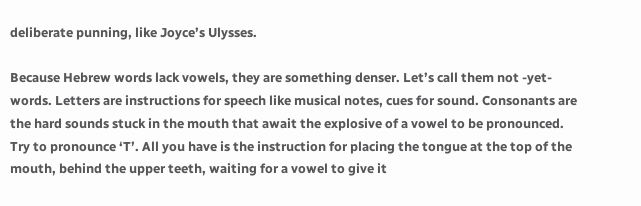deliberate punning, like Joyce’s Ulysses.

Because Hebrew words lack vowels, they are something denser. Let’s call them not -yet-words. Letters are instructions for speech like musical notes, cues for sound. Consonants are the hard sounds stuck in the mouth that await the explosive of a vowel to be pronounced. Try to pronounce ‘T’. All you have is the instruction for placing the tongue at the top of the mouth, behind the upper teeth, waiting for a vowel to give it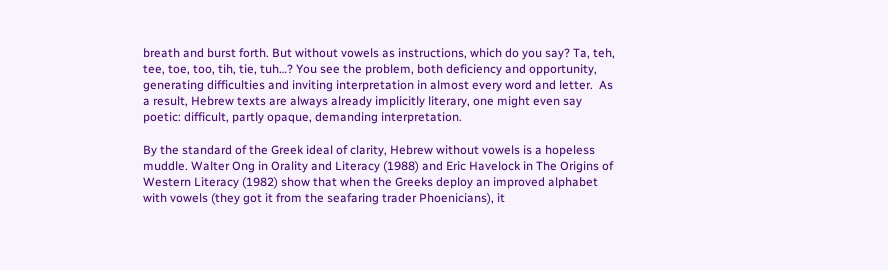breath and burst forth. But without vowels as instructions, which do you say? Ta, teh, tee, toe, too, tih, tie, tuh…? You see the problem, both deficiency and opportunity, generating difficulties and inviting interpretation in almost every word and letter.  As a result, Hebrew texts are always already implicitly literary, one might even say poetic: difficult, partly opaque, demanding interpretation.

By the standard of the Greek ideal of clarity, Hebrew without vowels is a hopeless muddle. Walter Ong in Orality and Literacy (1988) and Eric Havelock in The Origins of Western Literacy (1982) show that when the Greeks deploy an improved alphabet with vowels (they got it from the seafaring trader Phoenicians), it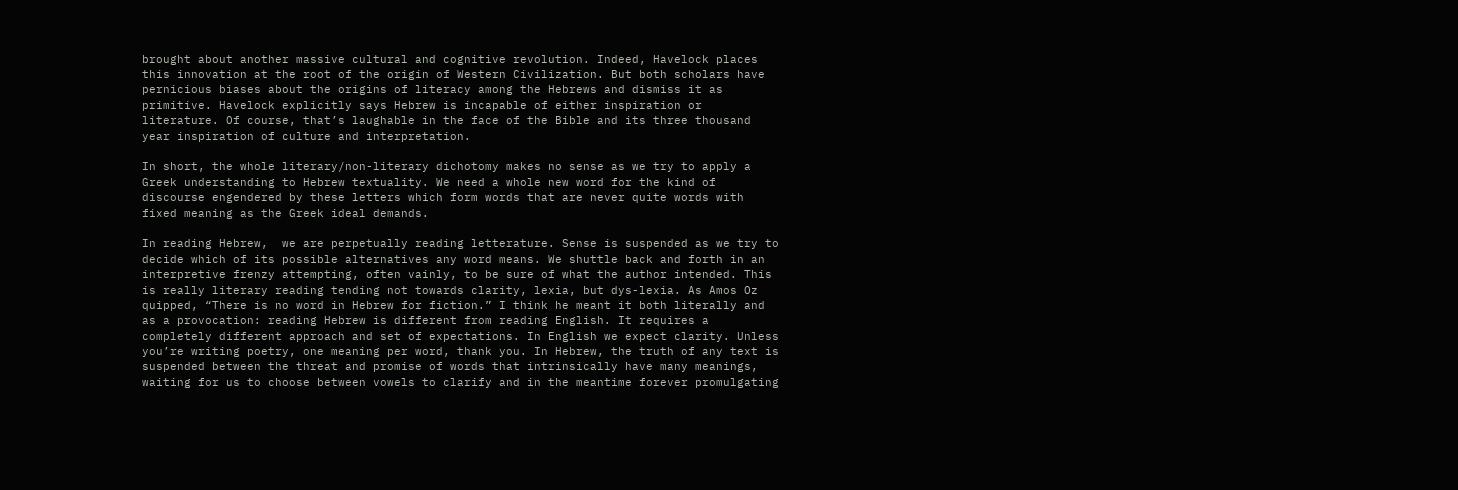brought about another massive cultural and cognitive revolution. Indeed, Havelock places this innovation at the root of the origin of Western Civilization. But both scholars have pernicious biases about the origins of literacy among the Hebrews and dismiss it as primitive. Havelock explicitly says Hebrew is incapable of either inspiration or literature. Of course, that’s laughable in the face of the Bible and its three thousand year inspiration of culture and interpretation.

In short, the whole literary/non-literary dichotomy makes no sense as we try to apply a Greek understanding to Hebrew textuality. We need a whole new word for the kind of discourse engendered by these letters which form words that are never quite words with fixed meaning as the Greek ideal demands.

In reading Hebrew,  we are perpetually reading letterature. Sense is suspended as we try to decide which of its possible alternatives any word means. We shuttle back and forth in an interpretive frenzy attempting, often vainly, to be sure of what the author intended. This is really literary reading tending not towards clarity, lexia, but dys-lexia. As Amos Oz quipped, “There is no word in Hebrew for fiction.” I think he meant it both literally and as a provocation: reading Hebrew is different from reading English. It requires a completely different approach and set of expectations. In English we expect clarity. Unless you’re writing poetry, one meaning per word, thank you. In Hebrew, the truth of any text is suspended between the threat and promise of words that intrinsically have many meanings, waiting for us to choose between vowels to clarify and in the meantime forever promulgating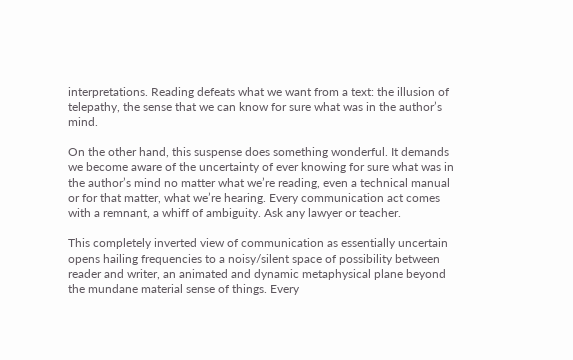interpretations. Reading defeats what we want from a text: the illusion of telepathy, the sense that we can know for sure what was in the author’s mind.

On the other hand, this suspense does something wonderful. It demands we become aware of the uncertainty of ever knowing for sure what was in the author’s mind no matter what we’re reading, even a technical manual or for that matter, what we’re hearing. Every communication act comes with a remnant, a whiff of ambiguity. Ask any lawyer or teacher.

This completely inverted view of communication as essentially uncertain opens hailing frequencies to a noisy/silent space of possibility between reader and writer, an animated and dynamic metaphysical plane beyond the mundane material sense of things. Every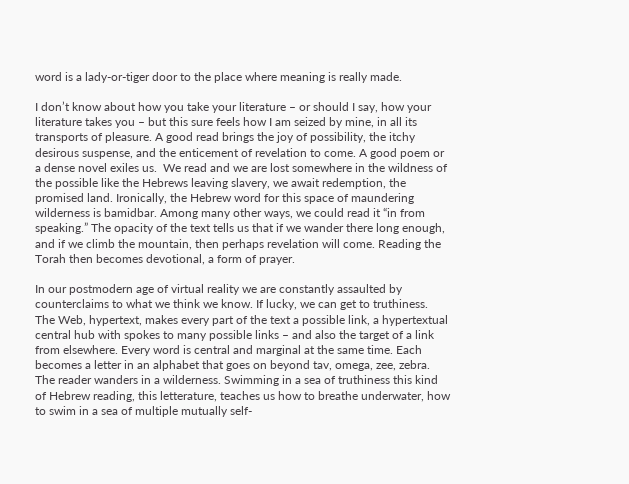word is a lady-or-tiger door to the place where meaning is really made.

I don’t know about how you take your literature – or should I say, how your literature takes you – but this sure feels how I am seized by mine, in all its transports of pleasure. A good read brings the joy of possibility, the itchy desirous suspense, and the enticement of revelation to come. A good poem or a dense novel exiles us.  We read and we are lost somewhere in the wildness of the possible like the Hebrews leaving slavery, we await redemption, the promised land. Ironically, the Hebrew word for this space of maundering wilderness is bamidbar. Among many other ways, we could read it “in from speaking.” The opacity of the text tells us that if we wander there long enough, and if we climb the mountain, then perhaps revelation will come. Reading the Torah then becomes devotional, a form of prayer.

In our postmodern age of virtual reality we are constantly assaulted by counterclaims to what we think we know. If lucky, we can get to truthiness. The Web, hypertext, makes every part of the text a possible link, a hypertextual central hub with spokes to many possible links – and also the target of a link from elsewhere. Every word is central and marginal at the same time. Each becomes a letter in an alphabet that goes on beyond tav, omega, zee, zebra. The reader wanders in a wilderness. Swimming in a sea of truthiness this kind of Hebrew reading, this letterature, teaches us how to breathe underwater, how to swim in a sea of multiple mutually self-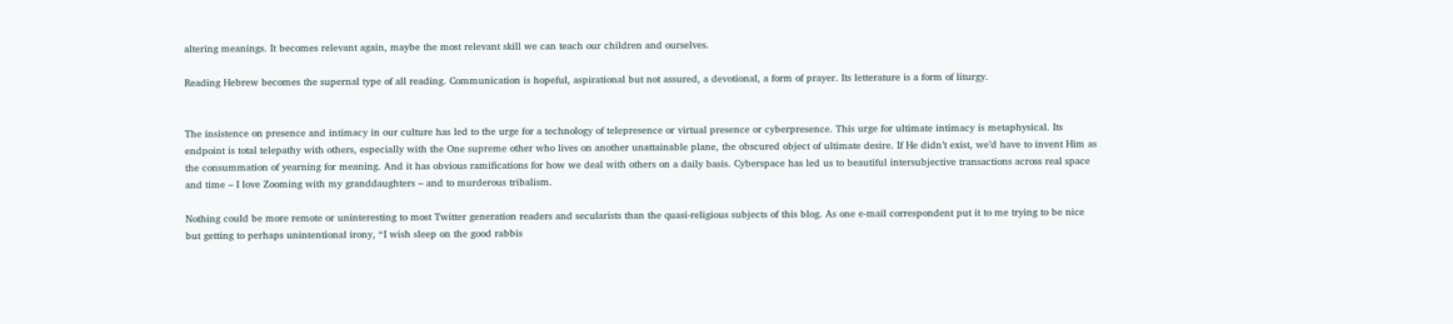altering meanings. It becomes relevant again, maybe the most relevant skill we can teach our children and ourselves.

Reading Hebrew becomes the supernal type of all reading. Communication is hopeful, aspirational but not assured, a devotional, a form of prayer. Its letterature is a form of liturgy.


The insistence on presence and intimacy in our culture has led to the urge for a technology of telepresence or virtual presence or cyberpresence. This urge for ultimate intimacy is metaphysical. Its endpoint is total telepathy with others, especially with the One supreme other who lives on another unattainable plane, the obscured object of ultimate desire. If He didn’t exist, we’d have to invent Him as the consummation of yearning for meaning. And it has obvious ramifications for how we deal with others on a daily basis. Cyberspace has led us to beautiful intersubjective transactions across real space and time – I love Zooming with my granddaughters – and to murderous tribalism.

Nothing could be more remote or uninteresting to most Twitter generation readers and secularists than the quasi-religious subjects of this blog. As one e-mail correspondent put it to me trying to be nice but getting to perhaps unintentional irony, “I wish sleep on the good rabbis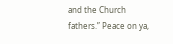and the Church fathers.” Peace on ya,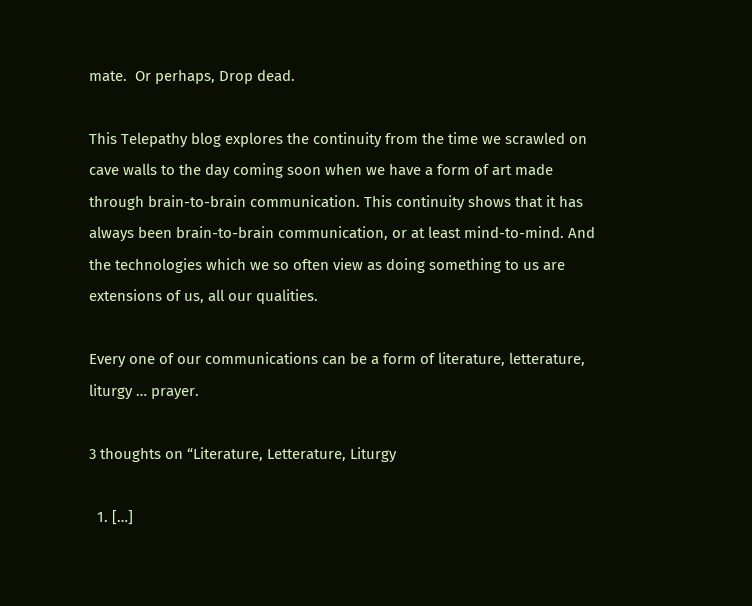mate.  Or perhaps, Drop dead.

This Telepathy blog explores the continuity from the time we scrawled on cave walls to the day coming soon when we have a form of art made through brain-to-brain communication. This continuity shows that it has always been brain-to-brain communication, or at least mind-to-mind. And the technologies which we so often view as doing something to us are extensions of us, all our qualities.

Every one of our communications can be a form of literature, letterature, liturgy … prayer.

3 thoughts on “Literature, Letterature, Liturgy

  1. […]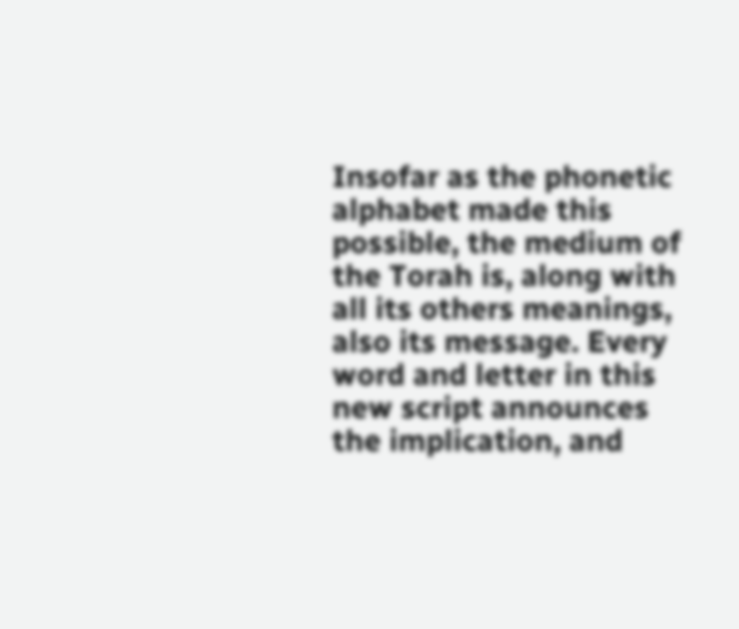Insofar as the phonetic alphabet made this possible, the medium of the Torah is, along with all its others meanings, also its message. Every word and letter in this new script announces the implication, and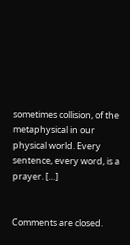sometimes collision, of the metaphysical in our physical world. Every sentence, every word, is a prayer. […]


Comments are closed.